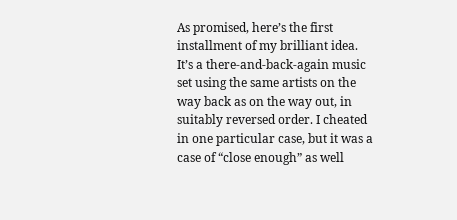As promised, here’s the first installment of my brilliant idea. It’s a there-and-back-again music set using the same artists on the way back as on the way out, in suitably reversed order. I cheated in one particular case, but it was a case of “close enough” as well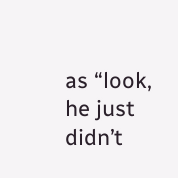as “look, he just didn’t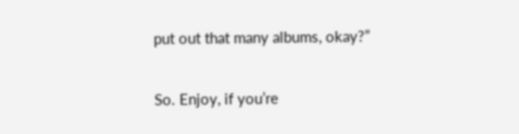put out that many albums, okay?”

So. Enjoy, if you’re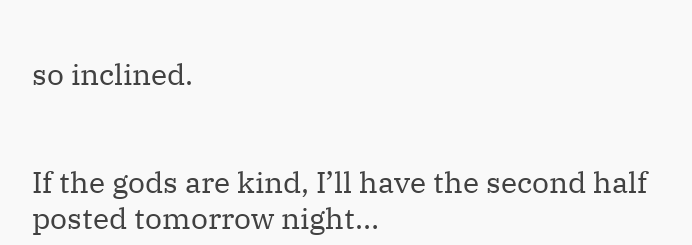so inclined.


If the gods are kind, I’ll have the second half posted tomorrow night…